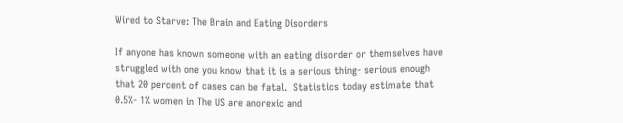Wired to Starve: The Brain and Eating Disorders

If anyone has known someone with an eating disorder or themselves have struggled with one you know that it is a serious thing- serious enough that 20 percent of cases can be fatal.  Statistics today estimate that 0.5%- 1% women in The US are anorexic and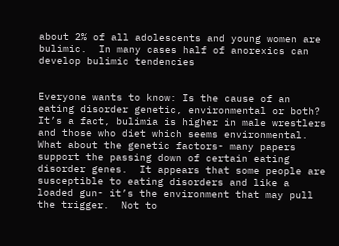about 2% of all adolescents and young women are bulimic.  In many cases half of anorexics can develop bulimic tendencies


Everyone wants to know: Is the cause of an eating disorder genetic, environmental or both?  It’s a fact, bulimia is higher in male wrestlers and those who diet which seems environmental. What about the genetic factors- many papers support the passing down of certain eating disorder genes.  It appears that some people are susceptible to eating disorders and like a loaded gun- it’s the environment that may pull the trigger.  Not to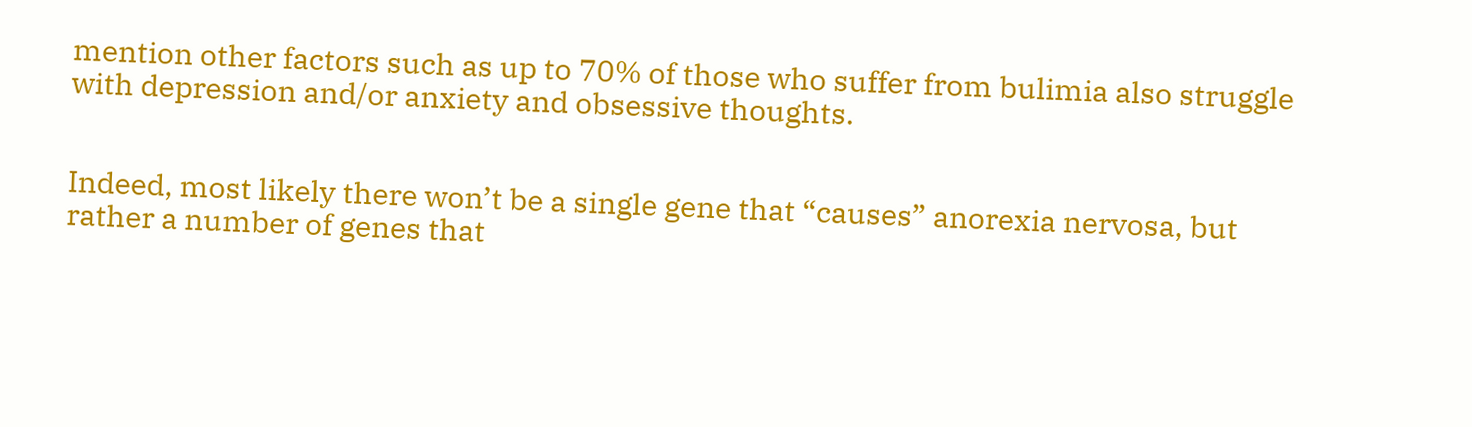mention other factors such as up to 70% of those who suffer from bulimia also struggle with depression and/or anxiety and obsessive thoughts.


Indeed, most likely there won’t be a single gene that “causes” anorexia nervosa, but rather a number of genes that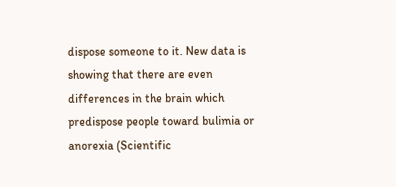dispose someone to it. New data is showing that there are even differences in the brain which predispose people toward bulimia or anorexia (Scientific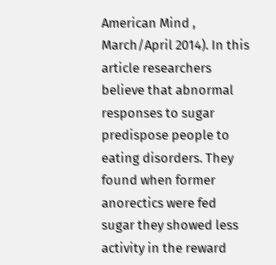American Mind , March/April 2014). In this article researchers believe that abnormal responses to sugar predispose people to eating disorders. They found when former anorectics were fed sugar they showed less activity in the reward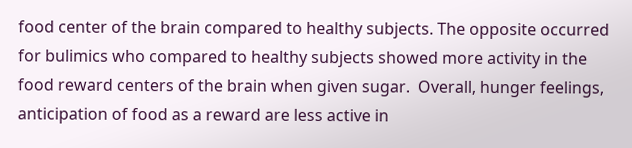food center of the brain compared to healthy subjects. The opposite occurred for bulimics who compared to healthy subjects showed more activity in the food reward centers of the brain when given sugar.  Overall, hunger feelings, anticipation of food as a reward are less active in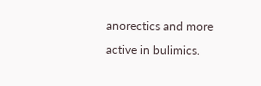anorectics and more active in bulimics.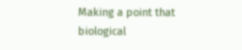Making a point that biological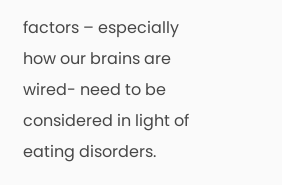factors – especially how our brains are wired- need to be considered in light of eating disorders.